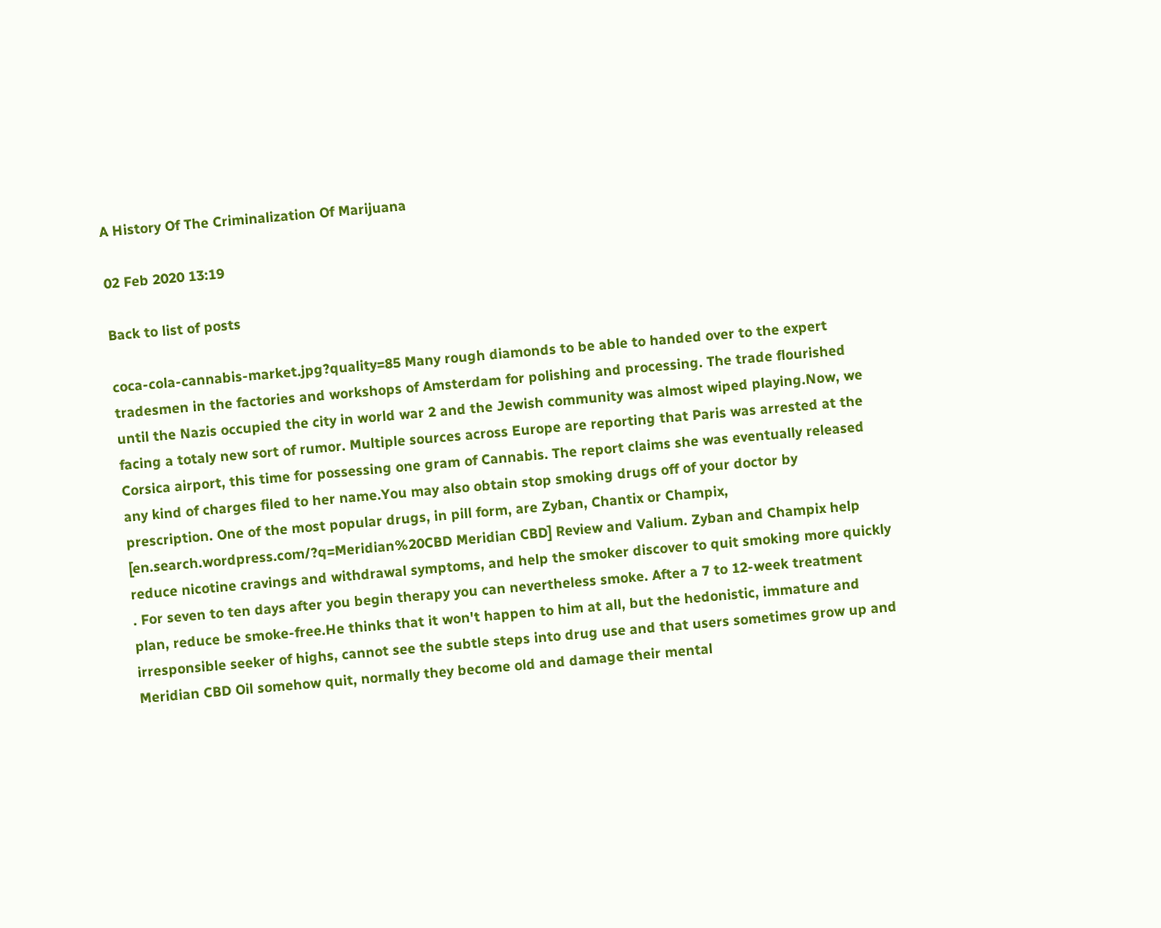A History Of The Criminalization Of Marijuana

02 Feb 2020 13:19

Back to list of posts

coca-cola-cannabis-market.jpg?quality=85 Many rough diamonds to be able to handed over to the expert tradesmen in the factories and workshops of Amsterdam for polishing and processing. The trade flourished until the Nazis occupied the city in world war 2 and the Jewish community was almost wiped playing.Now, we facing a totaly new sort of rumor. Multiple sources across Europe are reporting that Paris was arrested at the Corsica airport, this time for possessing one gram of Cannabis. The report claims she was eventually released any kind of charges filed to her name.You may also obtain stop smoking drugs off of your doctor by prescription. One of the most popular drugs, in pill form, are Zyban, Chantix or Champix, [en.search.wordpress.com/?q=Meridian%20CBD Meridian CBD] Review and Valium. Zyban and Champix help reduce nicotine cravings and withdrawal symptoms, and help the smoker discover to quit smoking more quickly . For seven to ten days after you begin therapy you can nevertheless smoke. After a 7 to 12-week treatment plan, reduce be smoke-free.He thinks that it won't happen to him at all, but the hedonistic, immature and irresponsible seeker of highs, cannot see the subtle steps into drug use and that users sometimes grow up and Meridian CBD Oil somehow quit, normally they become old and damage their mental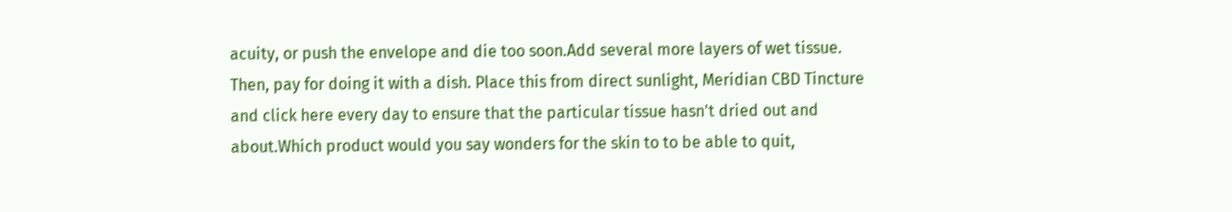acuity, or push the envelope and die too soon.Add several more layers of wet tissue. Then, pay for doing it with a dish. Place this from direct sunlight, Meridian CBD Tincture and click here every day to ensure that the particular tissue hasn't dried out and about.Which product would you say wonders for the skin to to be able to quit,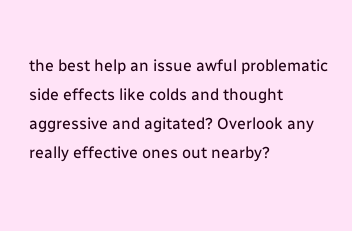the best help an issue awful problematic side effects like colds and thought aggressive and agitated? Overlook any really effective ones out nearby?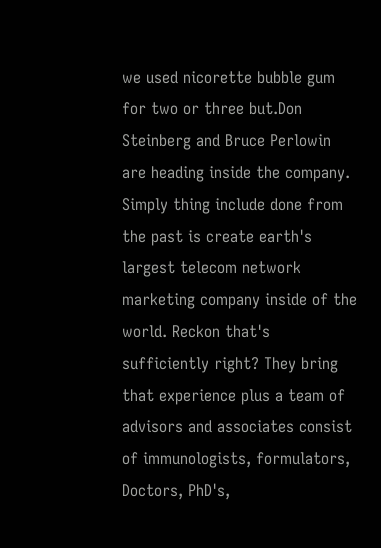we used nicorette bubble gum for two or three but.Don Steinberg and Bruce Perlowin are heading inside the company. Simply thing include done from the past is create earth's largest telecom network marketing company inside of the world. Reckon that's sufficiently right? They bring that experience plus a team of advisors and associates consist of immunologists, formulators, Doctors, PhD's,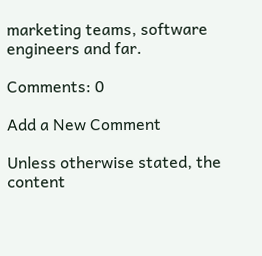marketing teams, software engineers and far.

Comments: 0

Add a New Comment

Unless otherwise stated, the content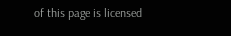of this page is licensed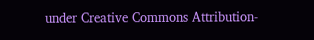under Creative Commons Attribution-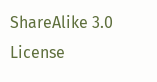ShareAlike 3.0 License